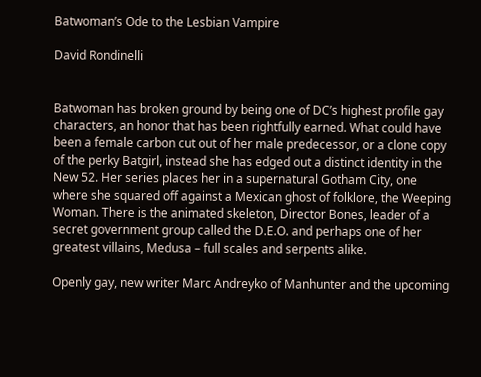Batwoman’s Ode to the Lesbian Vampire

David Rondinelli


Batwoman has broken ground by being one of DC’s highest profile gay characters, an honor that has been rightfully earned. What could have been a female carbon cut out of her male predecessor, or a clone copy of the perky Batgirl, instead she has edged out a distinct identity in the New 52. Her series places her in a supernatural Gotham City, one where she squared off against a Mexican ghost of folklore, the Weeping Woman. There is the animated skeleton, Director Bones, leader of a secret government group called the D.E.O. and perhaps one of her greatest villains, Medusa – full scales and serpents alike.

Openly gay, new writer Marc Andreyko of Manhunter and the upcoming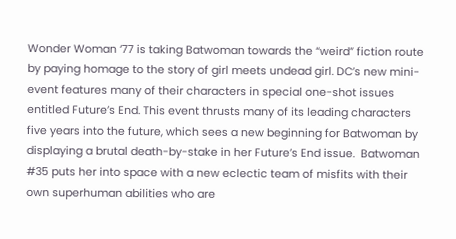Wonder Woman ‘77 is taking Batwoman towards the “weird” fiction route by paying homage to the story of girl meets undead girl. DC’s new mini-event features many of their characters in special one-shot issues entitled Future’s End. This event thrusts many of its leading characters five years into the future, which sees a new beginning for Batwoman by displaying a brutal death-by-stake in her Future’s End issue.  Batwoman #35 puts her into space with a new eclectic team of misfits with their own superhuman abilities who are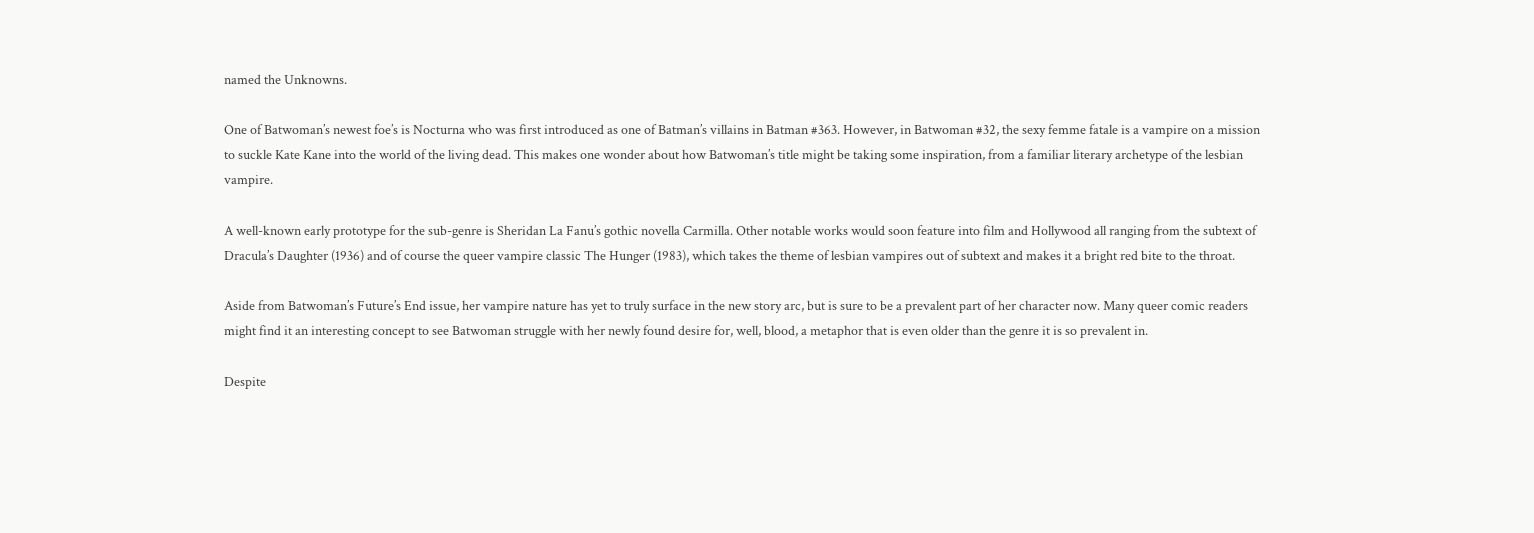named the Unknowns.

One of Batwoman’s newest foe’s is Nocturna who was first introduced as one of Batman’s villains in Batman #363. However, in Batwoman #32, the sexy femme fatale is a vampire on a mission to suckle Kate Kane into the world of the living dead. This makes one wonder about how Batwoman’s title might be taking some inspiration, from a familiar literary archetype of the lesbian vampire.

A well-known early prototype for the sub-genre is Sheridan La Fanu’s gothic novella Carmilla. Other notable works would soon feature into film and Hollywood all ranging from the subtext of Dracula’s Daughter (1936) and of course the queer vampire classic The Hunger (1983), which takes the theme of lesbian vampires out of subtext and makes it a bright red bite to the throat.

Aside from Batwoman’s Future’s End issue, her vampire nature has yet to truly surface in the new story arc, but is sure to be a prevalent part of her character now. Many queer comic readers might find it an interesting concept to see Batwoman struggle with her newly found desire for, well, blood, a metaphor that is even older than the genre it is so prevalent in.

Despite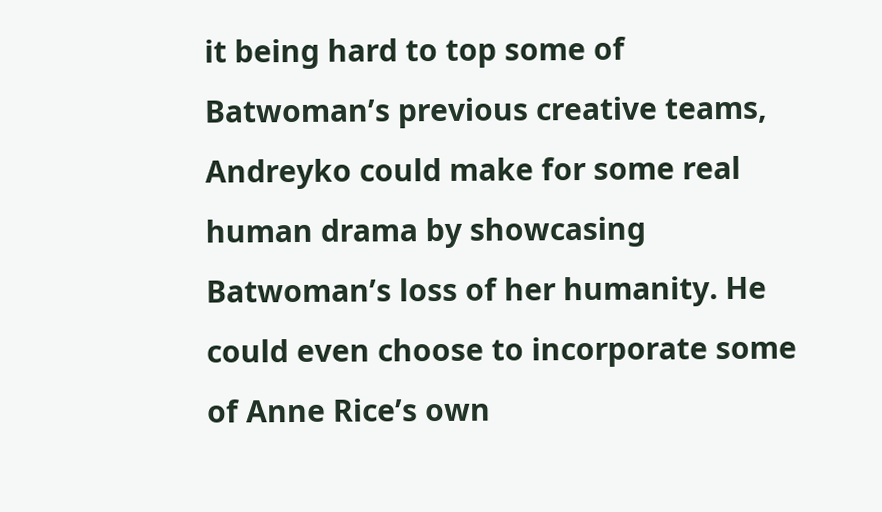it being hard to top some of Batwoman’s previous creative teams, Andreyko could make for some real human drama by showcasing Batwoman’s loss of her humanity. He could even choose to incorporate some of Anne Rice’s own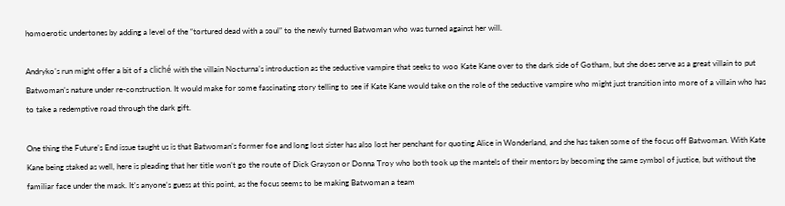homoerotic undertones by adding a level of the “tortured dead with a soul” to the newly turned Batwoman who was turned against her will.

Andryko’s run might offer a bit of a cliché with the villain Nocturna’s introduction as the seductive vampire that seeks to woo Kate Kane over to the dark side of Gotham, but she does serve as a great villain to put Batwoman’s nature under re-construction. It would make for some fascinating story telling to see if Kate Kane would take on the role of the seductive vampire who might just transition into more of a villain who has to take a redemptive road through the dark gift.

One thing the Future’s End issue taught us is that Batwoman’s former foe and long lost sister has also lost her penchant for quoting Alice in Wonderland, and she has taken some of the focus off Batwoman. With Kate Kane being staked as well, here is pleading that her title won’t go the route of Dick Grayson or Donna Troy who both took up the mantels of their mentors by becoming the same symbol of justice, but without the familiar face under the mask. It’s anyone’s guess at this point, as the focus seems to be making Batwoman a team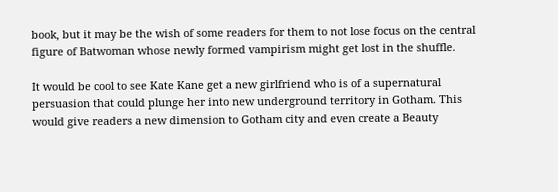book, but it may be the wish of some readers for them to not lose focus on the central figure of Batwoman whose newly formed vampirism might get lost in the shuffle.

It would be cool to see Kate Kane get a new girlfriend who is of a supernatural persuasion that could plunge her into new underground territory in Gotham. This would give readers a new dimension to Gotham city and even create a Beauty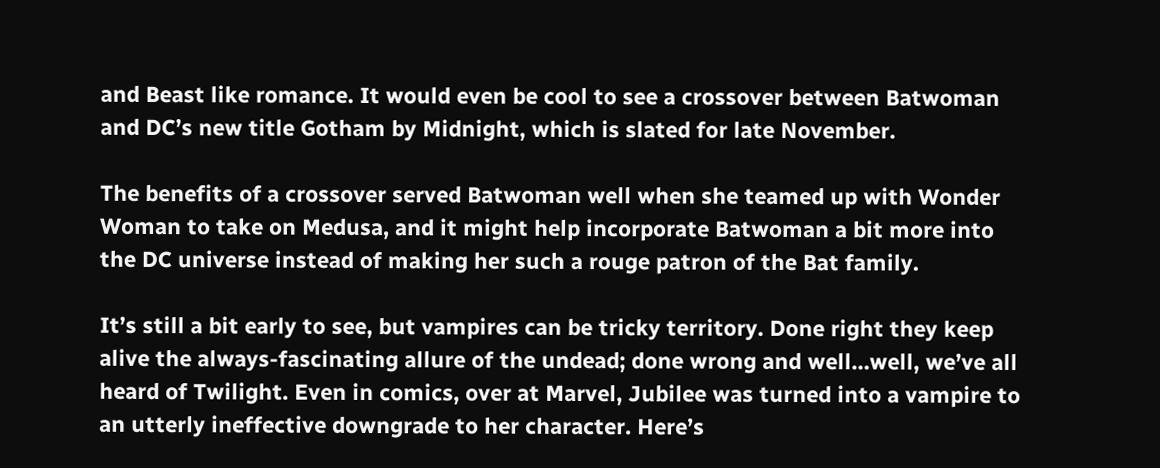and Beast like romance. It would even be cool to see a crossover between Batwoman and DC’s new title Gotham by Midnight, which is slated for late November.

The benefits of a crossover served Batwoman well when she teamed up with Wonder Woman to take on Medusa, and it might help incorporate Batwoman a bit more into the DC universe instead of making her such a rouge patron of the Bat family.

It’s still a bit early to see, but vampires can be tricky territory. Done right they keep alive the always-fascinating allure of the undead; done wrong and well…well, we’ve all heard of Twilight. Even in comics, over at Marvel, Jubilee was turned into a vampire to an utterly ineffective downgrade to her character. Here’s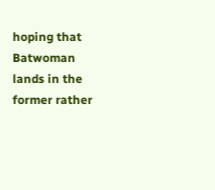hoping that Batwoman lands in the former rather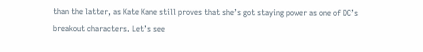than the latter, as Kate Kane still proves that she’s got staying power as one of DC’s breakout characters. Let’s see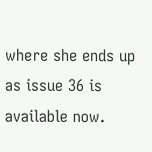where she ends up as issue 36 is available now.